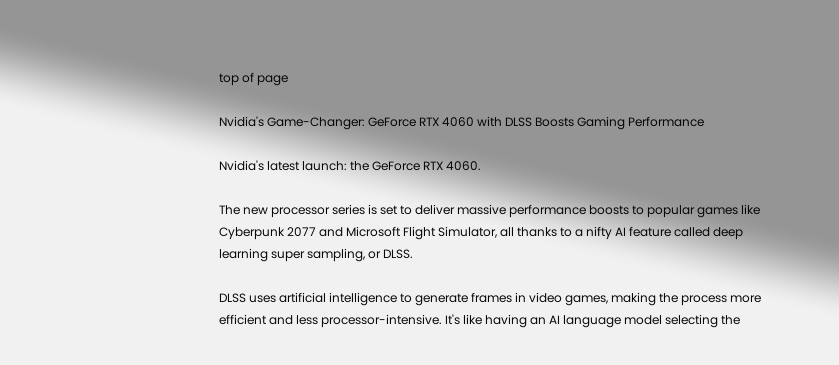top of page

Nvidia's Game-Changer: GeForce RTX 4060 with DLSS Boosts Gaming Performance

Nvidia's latest launch: the GeForce RTX 4060.

The new processor series is set to deliver massive performance boosts to popular games like Cyberpunk 2077 and Microsoft Flight Simulator, all thanks to a nifty AI feature called deep learning super sampling, or DLSS.

DLSS uses artificial intelligence to generate frames in video games, making the process more efficient and less processor-intensive. It's like having an AI language model selecting the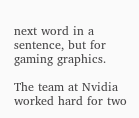next word in a sentence, but for gaming graphics.

The team at Nvidia worked hard for two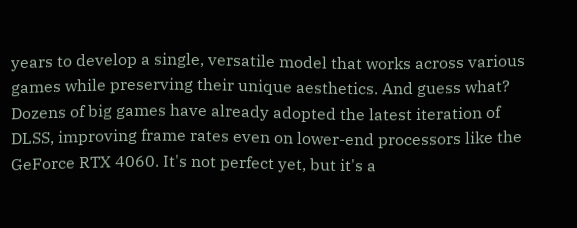years to develop a single, versatile model that works across various games while preserving their unique aesthetics. And guess what? Dozens of big games have already adopted the latest iteration of DLSS, improving frame rates even on lower-end processors like the GeForce RTX 4060. It's not perfect yet, but it's a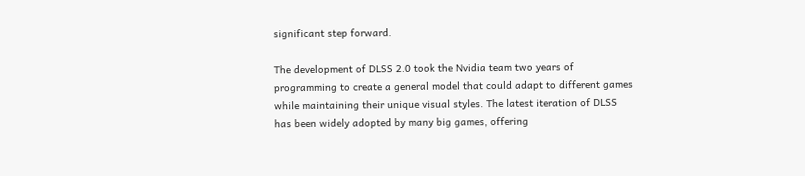significant step forward.

The development of DLSS 2.0 took the Nvidia team two years of programming to create a general model that could adapt to different games while maintaining their unique visual styles. The latest iteration of DLSS has been widely adopted by many big games, offering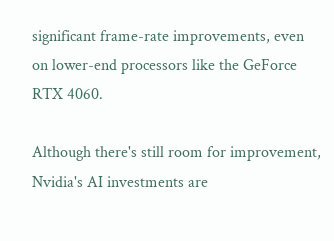significant frame-rate improvements, even on lower-end processors like the GeForce RTX 4060.

Although there's still room for improvement, Nvidia's AI investments are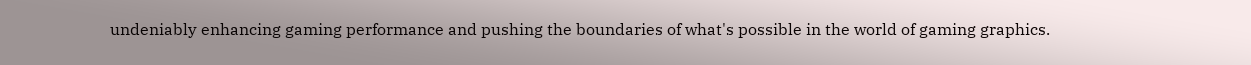undeniably enhancing gaming performance and pushing the boundaries of what's possible in the world of gaming graphics.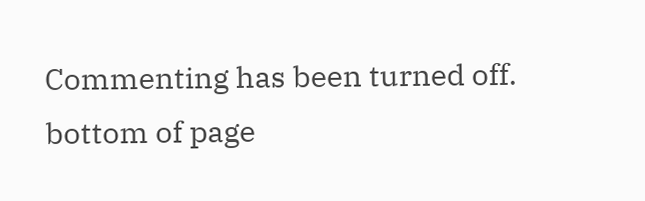Commenting has been turned off.
bottom of page